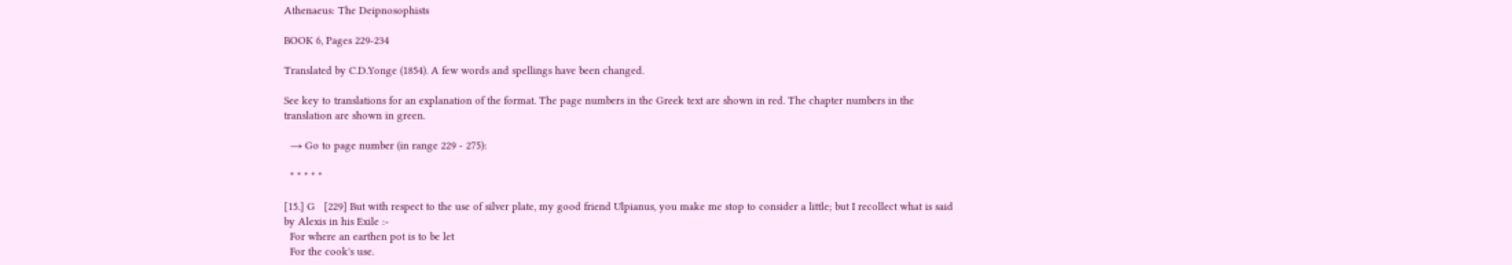Athenaeus: The Deipnosophists

BOOK 6, Pages 229-234

Translated by C.D.Yonge (1854). A few words and spellings have been changed.

See key to translations for an explanation of the format. The page numbers in the Greek text are shown in red. The chapter numbers in the translation are shown in green.

  → Go to page number (in range 229 - 275):

  * * * * *

[15.] G   [229] But with respect to the use of silver plate, my good friend Ulpianus, you make me stop to consider a little; but I recollect what is said by Alexis in his Exile :-
  For where an earthen pot is to be let
  For the cook's use.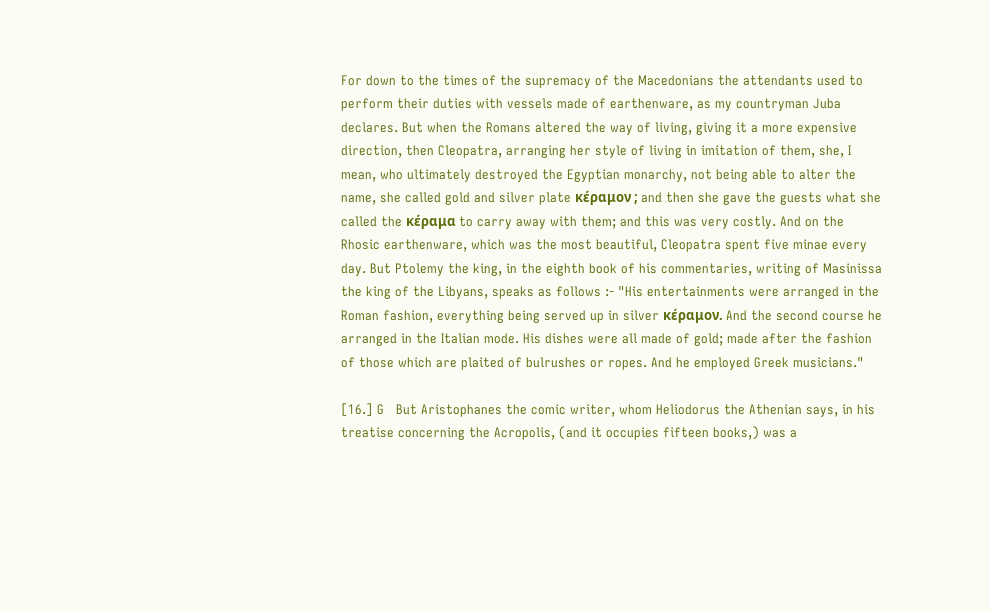For down to the times of the supremacy of the Macedonians the attendants used to perform their duties with vessels made of earthenware, as my countryman Juba declares. But when the Romans altered the way of living, giving it a more expensive direction, then Cleopatra, arranging her style of living in imitation of them, she, I mean, who ultimately destroyed the Egyptian monarchy, not being able to alter the name, she called gold and silver plate κέραμον ; and then she gave the guests what she called the κέραμα to carry away with them; and this was very costly. And on the Rhosic earthenware, which was the most beautiful, Cleopatra spent five minae every day. But Ptolemy the king, in the eighth book of his commentaries, writing of Masinissa the king of the Libyans, speaks as follows :- "His entertainments were arranged in the Roman fashion, everything being served up in silver κέραμον. And the second course he arranged in the Italian mode. His dishes were all made of gold; made after the fashion of those which are plaited of bulrushes or ropes. And he employed Greek musicians."

[16.] G   But Aristophanes the comic writer, whom Heliodorus the Athenian says, in his treatise concerning the Acropolis, (and it occupies fifteen books,) was a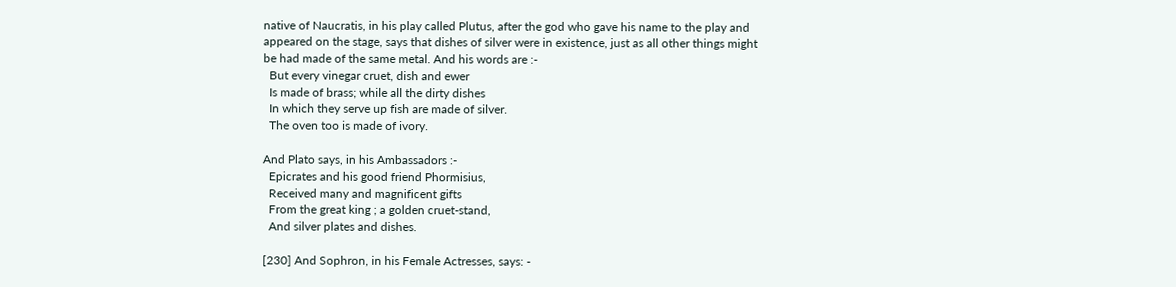native of Naucratis, in his play called Plutus, after the god who gave his name to the play and appeared on the stage, says that dishes of silver were in existence, just as all other things might be had made of the same metal. And his words are :-
  But every vinegar cruet, dish and ewer
  Is made of brass; while all the dirty dishes
  In which they serve up fish are made of silver.
  The oven too is made of ivory.

And Plato says, in his Ambassadors :-
  Epicrates and his good friend Phormisius,
  Received many and magnificent gifts
  From the great king ; a golden cruet-stand,
  And silver plates and dishes.

[230] And Sophron, in his Female Actresses, says: -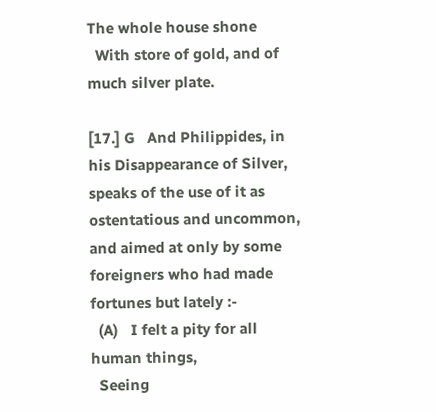The whole house shone
  With store of gold, and of much silver plate.

[17.] G   And Philippides, in his Disappearance of Silver, speaks of the use of it as ostentatious and uncommon, and aimed at only by some foreigners who had made fortunes but lately :-
  (A)   I felt a pity for all human things,
  Seeing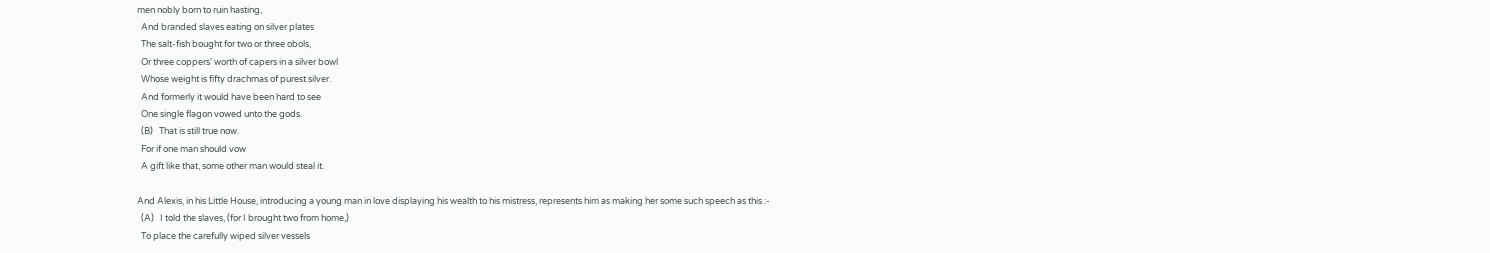men nobly born to ruin hasting,
  And branded slaves eating on silver plates
  The salt-fish bought for two or three obols,
  Or three coppers' worth of capers in a silver bowl
  Whose weight is fifty drachmas of purest silver.
  And formerly it would have been hard to see
  One single flagon vowed unto the gods.
  (B)   That is still true now.
  For if one man should vow
  A gift like that, some other man would steal it.

And Alexis, in his Little House, introducing a young man in love displaying his wealth to his mistress, represents him as making her some such speech as this :-
  (A)   I told the slaves, (for I brought two from home,)
  To place the carefully wiped silver vessels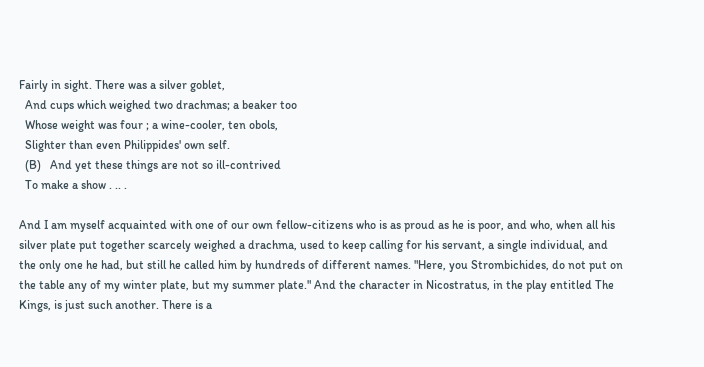Fairly in sight. There was a silver goblet,
  And cups which weighed two drachmas; a beaker too
  Whose weight was four ; a wine-cooler, ten obols,
  Slighter than even Philippides' own self.
  (B)   And yet these things are not so ill-contrived
  To make a show . .. .

And I am myself acquainted with one of our own fellow-citizens who is as proud as he is poor, and who, when all his silver plate put together scarcely weighed a drachma, used to keep calling for his servant, a single individual, and the only one he had, but still he called him by hundreds of different names. "Here, you Strombichides, do not put on the table any of my winter plate, but my summer plate." And the character in Nicostratus, in the play entitled The Kings, is just such another. There is a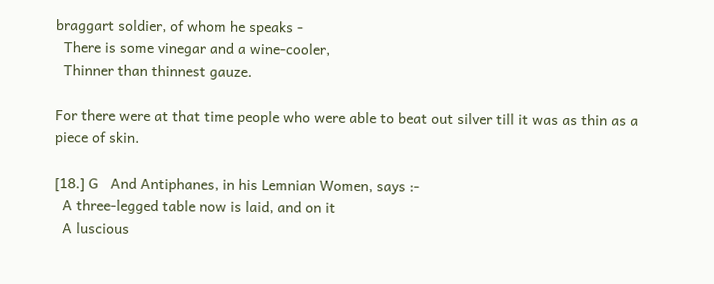braggart soldier, of whom he speaks -
  There is some vinegar and a wine-cooler,
  Thinner than thinnest gauze.

For there were at that time people who were able to beat out silver till it was as thin as a piece of skin.

[18.] G   And Antiphanes, in his Lemnian Women, says :-
  A three-legged table now is laid, and on it
  A luscious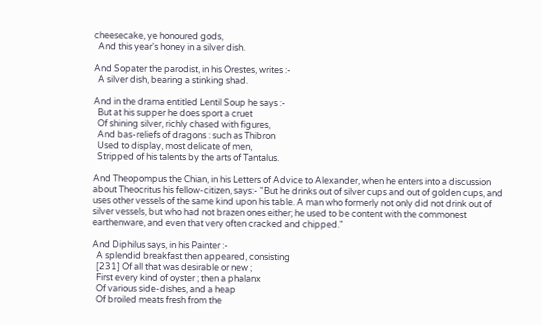cheesecake, ye honoured gods,
  And this year's honey in a silver dish.

And Sopater the parodist, in his Orestes, writes :-
  A silver dish, bearing a stinking shad.

And in the drama entitled Lentil Soup he says :-
  But at his supper he does sport a cruet
  Of shining silver, richly chased with figures,
  And bas-reliefs of dragons : such as Thibron
  Used to display, most delicate of men,
  Stripped of his talents by the arts of Tantalus.

And Theopompus the Chian, in his Letters of Advice to Alexander, when he enters into a discussion about Theocritus his fellow-citizen, says:- "But he drinks out of silver cups and out of golden cups, and uses other vessels of the same kind upon his table. A man who formerly not only did not drink out of silver vessels, but who had not brazen ones either; he used to be content with the commonest earthenware, and even that very often cracked and chipped."

And Diphilus says, in his Painter :-
  A splendid breakfast then appeared, consisting
  [231] Of all that was desirable or new ;
  First every kind of oyster ; then a phalanx
  Of various side-dishes, and a heap
  Of broiled meats fresh from the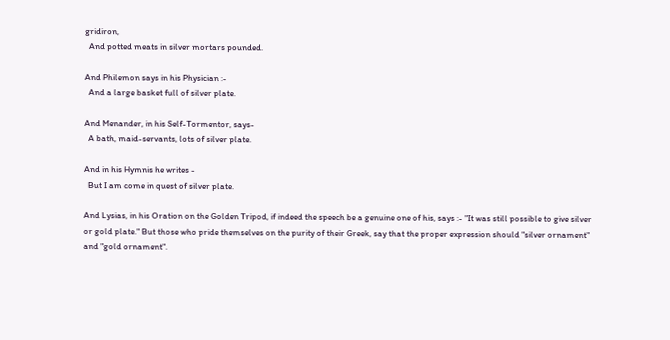gridiron,
  And potted meats in silver mortars pounded.

And Philemon says in his Physician :-
  And a large basket full of silver plate.

And Menander, in his Self-Tormentor, says-
  A bath, maid-servants, lots of silver plate.

And in his Hymnis he writes -
  But I am come in quest of silver plate.

And Lysias, in his Oration on the Golden Tripod, if indeed the speech be a genuine one of his, says :- "It was still possible to give silver or gold plate." But those who pride themselves on the purity of their Greek, say that the proper expression should "silver ornament" and "gold ornament".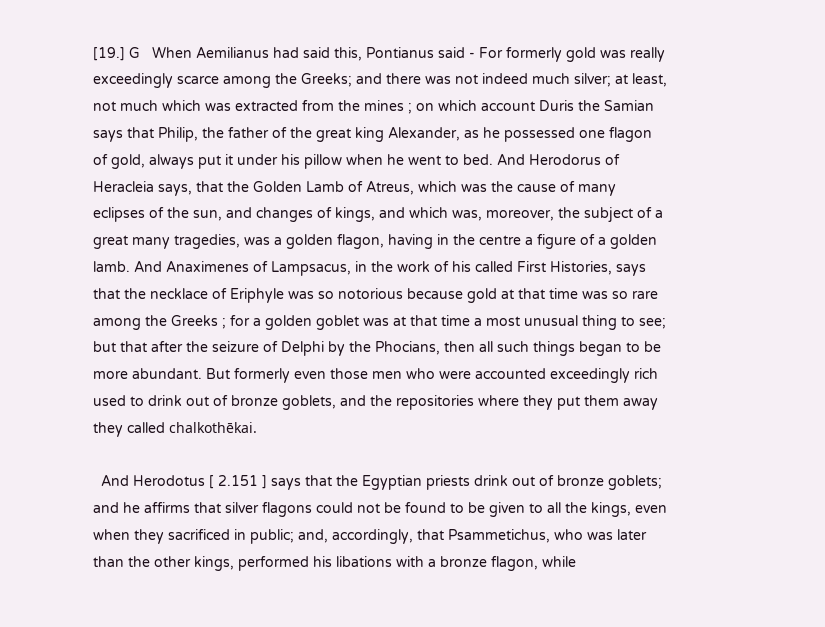[19.] G   When Aemilianus had said this, Pontianus said - For formerly gold was really exceedingly scarce among the Greeks; and there was not indeed much silver; at least, not much which was extracted from the mines ; on which account Duris the Samian says that Philip, the father of the great king Alexander, as he possessed one flagon of gold, always put it under his pillow when he went to bed. And Herodorus of Heracleia says, that the Golden Lamb of Atreus, which was the cause of many eclipses of the sun, and changes of kings, and which was, moreover, the subject of a great many tragedies, was a golden flagon, having in the centre a figure of a golden lamb. And Anaximenes of Lampsacus, in the work of his called First Histories, says that the necklace of Eriphyle was so notorious because gold at that time was so rare among the Greeks ; for a golden goblet was at that time a most unusual thing to see; but that after the seizure of Delphi by the Phocians, then all such things began to be more abundant. But formerly even those men who were accounted exceedingly rich used to drink out of bronze goblets, and the repositories where they put them away they called chalkothēkai.

  And Herodotus [ 2.151 ] says that the Egyptian priests drink out of bronze goblets; and he affirms that silver flagons could not be found to be given to all the kings, even when they sacrificed in public; and, accordingly, that Psammetichus, who was later than the other kings, performed his libations with a bronze flagon, while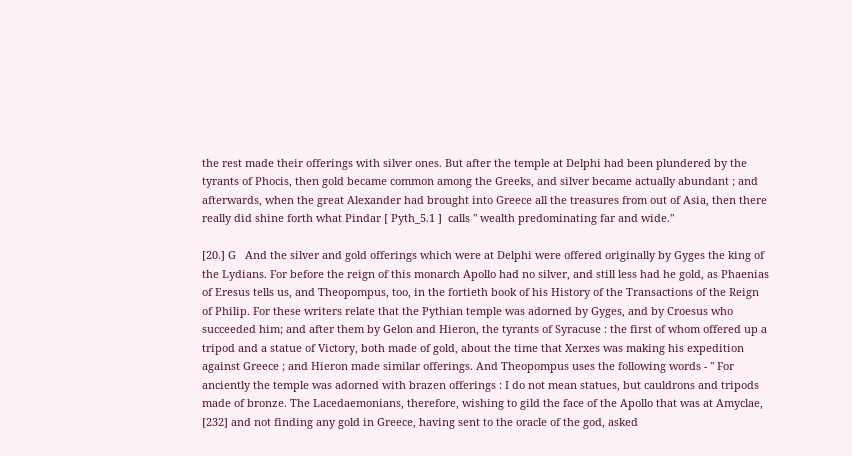the rest made their offerings with silver ones. But after the temple at Delphi had been plundered by the tyrants of Phocis, then gold became common among the Greeks, and silver became actually abundant ; and afterwards, when the great Alexander had brought into Greece all the treasures from out of Asia, then there really did shine forth what Pindar [ Pyth_5.1 ]  calls " wealth predominating far and wide."

[20.] G   And the silver and gold offerings which were at Delphi were offered originally by Gyges the king of the Lydians. For before the reign of this monarch Apollo had no silver, and still less had he gold, as Phaenias of Eresus tells us, and Theopompus, too, in the fortieth book of his History of the Transactions of the Reign of Philip. For these writers relate that the Pythian temple was adorned by Gyges, and by Croesus who succeeded him; and after them by Gelon and Hieron, the tyrants of Syracuse : the first of whom offered up a tripod and a statue of Victory, both made of gold, about the time that Xerxes was making his expedition against Greece ; and Hieron made similar offerings. And Theopompus uses the following words - " For anciently the temple was adorned with brazen offerings : I do not mean statues, but cauldrons and tripods made of bronze. The Lacedaemonians, therefore, wishing to gild the face of the Apollo that was at Amyclae, [232] and not finding any gold in Greece, having sent to the oracle of the god, asked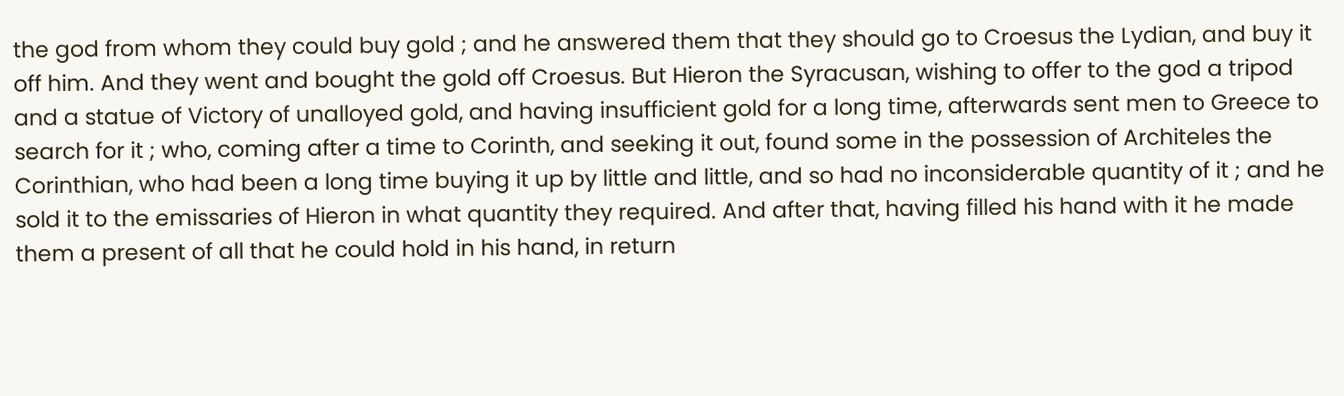the god from whom they could buy gold ; and he answered them that they should go to Croesus the Lydian, and buy it off him. And they went and bought the gold off Croesus. But Hieron the Syracusan, wishing to offer to the god a tripod and a statue of Victory of unalloyed gold, and having insufficient gold for a long time, afterwards sent men to Greece to search for it ; who, coming after a time to Corinth, and seeking it out, found some in the possession of Architeles the Corinthian, who had been a long time buying it up by little and little, and so had no inconsiderable quantity of it ; and he sold it to the emissaries of Hieron in what quantity they required. And after that, having filled his hand with it he made them a present of all that he could hold in his hand, in return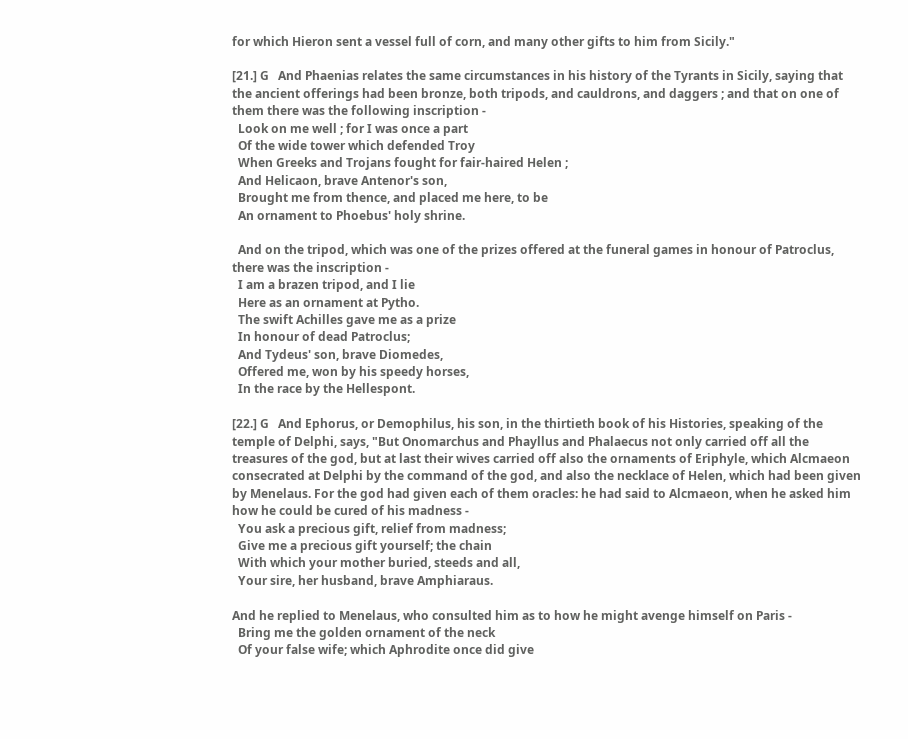for which Hieron sent a vessel full of corn, and many other gifts to him from Sicily."

[21.] G   And Phaenias relates the same circumstances in his history of the Tyrants in Sicily, saying that the ancient offerings had been bronze, both tripods, and cauldrons, and daggers ; and that on one of them there was the following inscription -
  Look on me well ; for I was once a part
  Of the wide tower which defended Troy
  When Greeks and Trojans fought for fair-haired Helen ;
  And Helicaon, brave Antenor's son,
  Brought me from thence, and placed me here, to be
  An ornament to Phoebus' holy shrine.

  And on the tripod, which was one of the prizes offered at the funeral games in honour of Patroclus, there was the inscription -
  I am a brazen tripod, and I lie
  Here as an ornament at Pytho.
  The swift Achilles gave me as a prize
  In honour of dead Patroclus;
  And Tydeus' son, brave Diomedes,
  Offered me, won by his speedy horses,
  In the race by the Hellespont.

[22.] G   And Ephorus, or Demophilus, his son, in the thirtieth book of his Histories, speaking of the temple of Delphi, says, "But Onomarchus and Phayllus and Phalaecus not only carried off all the treasures of the god, but at last their wives carried off also the ornaments of Eriphyle, which Alcmaeon consecrated at Delphi by the command of the god, and also the necklace of Helen, which had been given by Menelaus. For the god had given each of them oracles: he had said to Alcmaeon, when he asked him how he could be cured of his madness -
  You ask a precious gift, relief from madness;
  Give me a precious gift yourself; the chain
  With which your mother buried, steeds and all,
  Your sire, her husband, brave Amphiaraus.

And he replied to Menelaus, who consulted him as to how he might avenge himself on Paris -
  Bring me the golden ornament of the neck
  Of your false wife; which Aphrodite once did give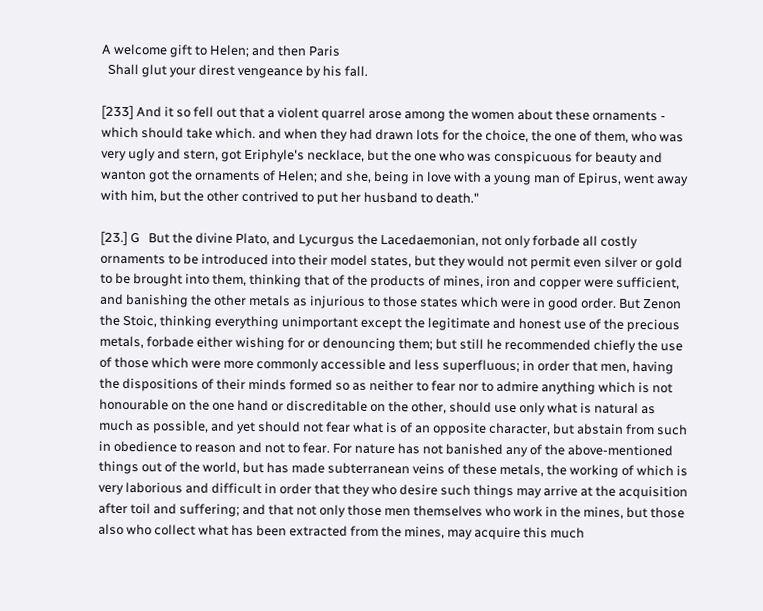A welcome gift to Helen; and then Paris
  Shall glut your direst vengeance by his fall.

[233] And it so fell out that a violent quarrel arose among the women about these ornaments - which should take which. and when they had drawn lots for the choice, the one of them, who was very ugly and stern, got Eriphyle's necklace, but the one who was conspicuous for beauty and wanton got the ornaments of Helen; and she, being in love with a young man of Epirus, went away with him, but the other contrived to put her husband to death."

[23.] G   But the divine Plato, and Lycurgus the Lacedaemonian, not only forbade all costly ornaments to be introduced into their model states, but they would not permit even silver or gold to be brought into them, thinking that of the products of mines, iron and copper were sufficient, and banishing the other metals as injurious to those states which were in good order. But Zenon the Stoic, thinking everything unimportant except the legitimate and honest use of the precious metals, forbade either wishing for or denouncing them; but still he recommended chiefly the use of those which were more commonly accessible and less superfluous; in order that men, having the dispositions of their minds formed so as neither to fear nor to admire anything which is not honourable on the one hand or discreditable on the other, should use only what is natural as much as possible, and yet should not fear what is of an opposite character, but abstain from such in obedience to reason and not to fear. For nature has not banished any of the above-mentioned things out of the world, but has made subterranean veins of these metals, the working of which is very laborious and difficult in order that they who desire such things may arrive at the acquisition after toil and suffering; and that not only those men themselves who work in the mines, but those also who collect what has been extracted from the mines, may acquire this much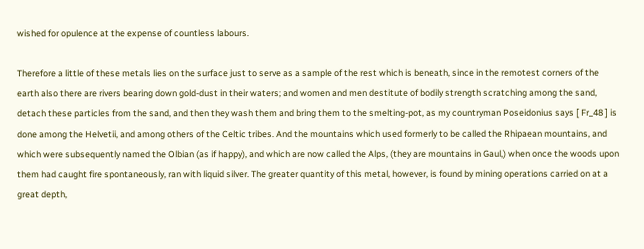wished for opulence at the expense of countless labours.

Therefore a little of these metals lies on the surface just to serve as a sample of the rest which is beneath, since in the remotest corners of the earth also there are rivers bearing down gold-dust in their waters; and women and men destitute of bodily strength scratching among the sand, detach these particles from the sand, and then they wash them and bring them to the smelting-pot, as my countryman Poseidonius says [ Fr_48 ] is done among the Helvetii, and among others of the Celtic tribes. And the mountains which used formerly to be called the Rhipaean mountains, and which were subsequently named the Olbian (as if happy), and which are now called the Alps, (they are mountains in Gaul,) when once the woods upon them had caught fire spontaneously, ran with liquid silver. The greater quantity of this metal, however, is found by mining operations carried on at a great depth,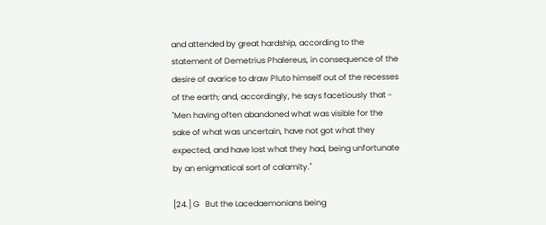and attended by great hardship, according to the statement of Demetrius Phalereus, in consequence of the desire of avarice to draw Pluto himself out of the recesses of the earth; and, accordingly, he says facetiously that - "Men having often abandoned what was visible for the sake of what was uncertain, have not got what they expected, and have lost what they had, being unfortunate by an enigmatical sort of calamity."

[24.] G   But the Lacedaemonians being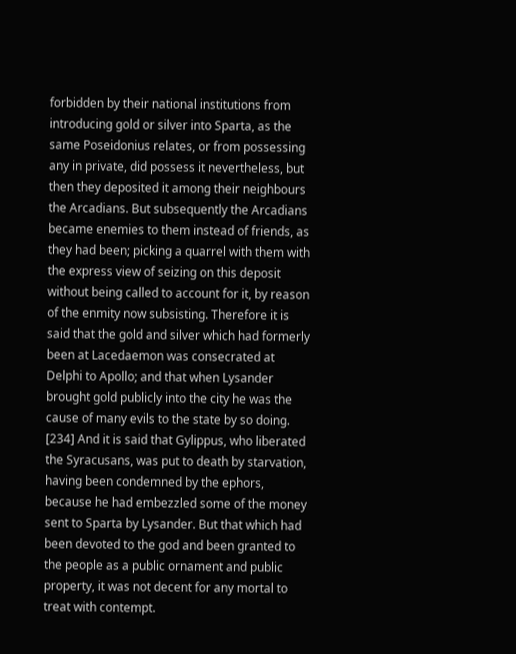forbidden by their national institutions from introducing gold or silver into Sparta, as the same Poseidonius relates, or from possessing any in private, did possess it nevertheless, but then they deposited it among their neighbours the Arcadians. But subsequently the Arcadians became enemies to them instead of friends, as they had been; picking a quarrel with them with the express view of seizing on this deposit without being called to account for it, by reason of the enmity now subsisting. Therefore it is said that the gold and silver which had formerly been at Lacedaemon was consecrated at Delphi to Apollo; and that when Lysander brought gold publicly into the city he was the cause of many evils to the state by so doing. [234] And it is said that Gylippus, who liberated the Syracusans, was put to death by starvation, having been condemned by the ephors, because he had embezzled some of the money sent to Sparta by Lysander. But that which had been devoted to the god and been granted to the people as a public ornament and public property, it was not decent for any mortal to treat with contempt.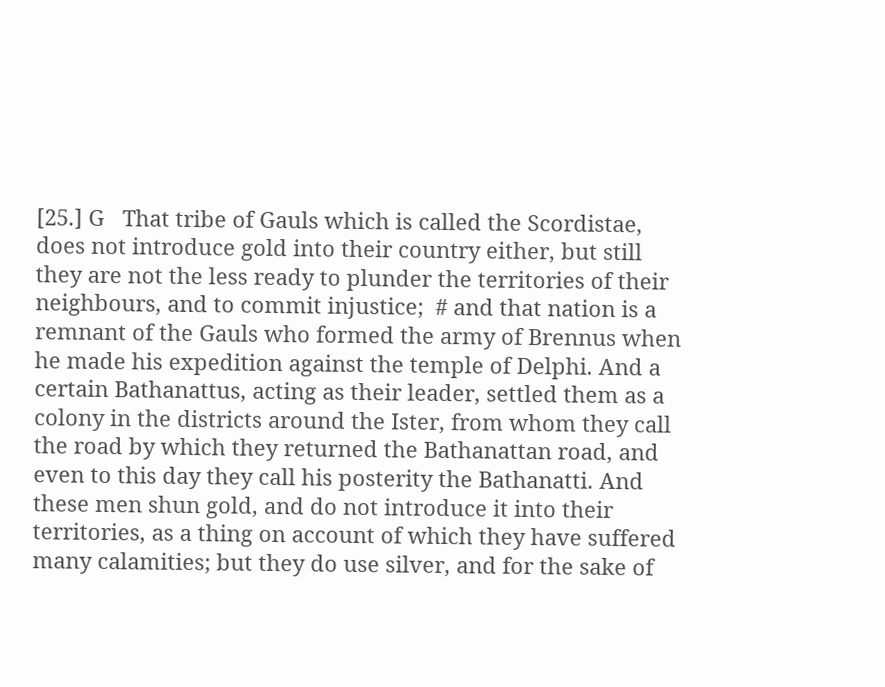[25.] G   That tribe of Gauls which is called the Scordistae, does not introduce gold into their country either, but still they are not the less ready to plunder the territories of their neighbours, and to commit injustice;  # and that nation is a remnant of the Gauls who formed the army of Brennus when he made his expedition against the temple of Delphi. And a certain Bathanattus, acting as their leader, settled them as a colony in the districts around the Ister, from whom they call the road by which they returned the Bathanattan road, and even to this day they call his posterity the Bathanatti. And these men shun gold, and do not introduce it into their territories, as a thing on account of which they have suffered many calamities; but they do use silver, and for the sake of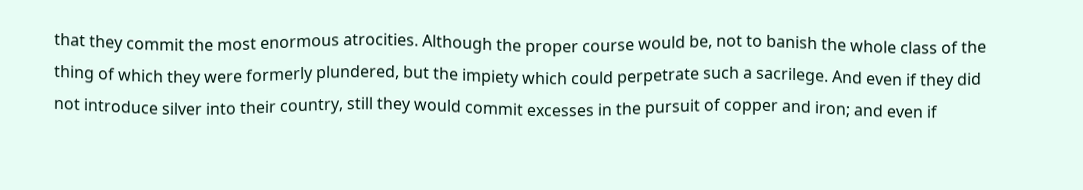that they commit the most enormous atrocities. Although the proper course would be, not to banish the whole class of the thing of which they were formerly plundered, but the impiety which could perpetrate such a sacrilege. And even if they did not introduce silver into their country, still they would commit excesses in the pursuit of copper and iron; and even if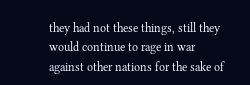they had not these things, still they would continue to rage in war against other nations for the sake of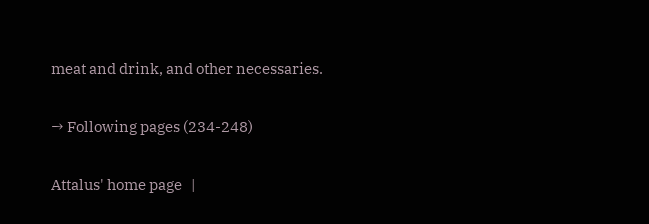meat and drink, and other necessaries.

→ Following pages (234-248)

Attalus' home page   |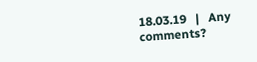18.03.19   |   Any comments?